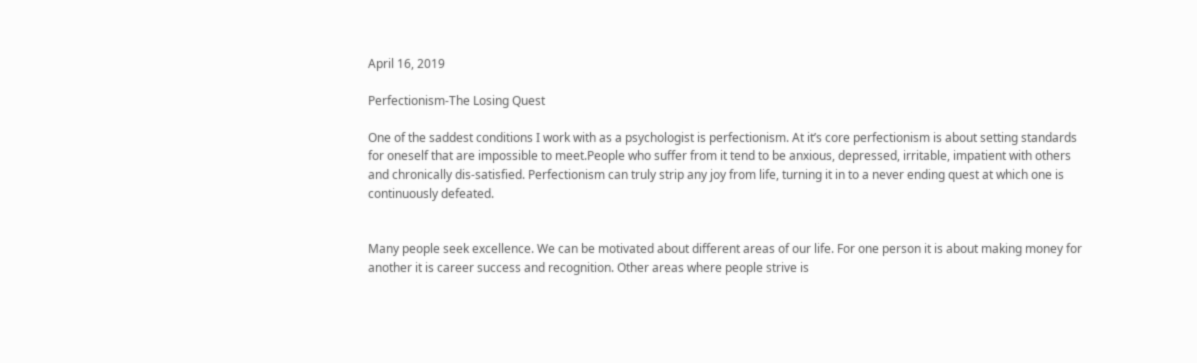April 16, 2019

Perfectionism-The Losing Quest

One of the saddest conditions I work with as a psychologist is perfectionism. At it’s core perfectionism is about setting standards for oneself that are impossible to meet.People who suffer from it tend to be anxious, depressed, irritable, impatient with others and chronically dis-satisfied. Perfectionism can truly strip any joy from life, turning it in to a never ending quest at which one is continuously defeated.


Many people seek excellence. We can be motivated about different areas of our life. For one person it is about making money for another it is career success and recognition. Other areas where people strive is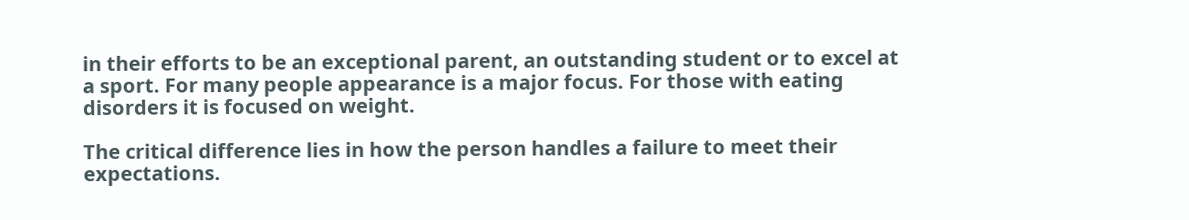in their efforts to be an exceptional parent, an outstanding student or to excel at a sport. For many people appearance is a major focus. For those with eating disorders it is focused on weight.

The critical difference lies in how the person handles a failure to meet their expectations.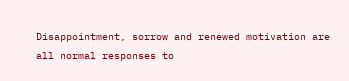Disappointment, sorrow and renewed motivation are all normal responses to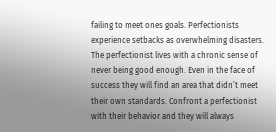failing to meet ones goals. Perfectionists experience setbacks as overwhelming disasters. The perfectionist lives with a chronic sense of never being good enough. Even in the face of success they will find an area that didn’t meet their own standards. Confront a perfectionist with their behavior and they will always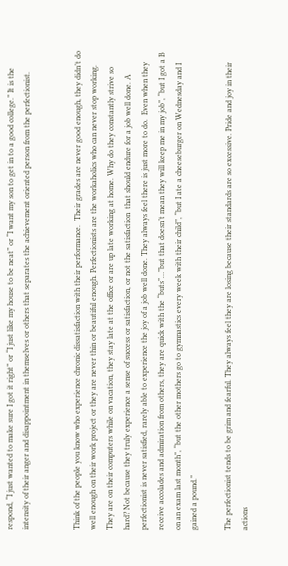respond, “I just wanted to make sure I got it right” or “I just like my house to be neat” or “I want my son to get in to a good college.” It is the intensity of their anger and disappointment in themselves or others that separates the achievement oriented person from the perfectionist.


Think of the people you know who experience chronic dissatisfaction with their performance.  Their grades are never good enough, they didn’t do well enough on their work project or they are never thin or beautiful enough. Perfectionists are the workaholics who can never stop working. They are on their computers while on vacation, they stay late at the office or are up late working at home. Why do they constantly strive so hard? Not because they truly experience a sense of success or satisfaction, or not the satisfaction  that should endure for a job well done. A perfectionist is never satisfied, rarely able to experience the joy of a job well done. They always feel there is just more to do.  Even when they receive accolades and admiration from others, they are quick with the “buts”…”but that doesn’t mean they will keep me in my job”, “but I got a B on an exam last month”, “but the other mothers go to gymnastics every week with their child”, “but I ate a cheeseburger on Wednesday and I gained a pound.”

The perfectionist tends to be grim and fearful. They always feel they are losing because their standards are so excessive. Pride and joy in their actions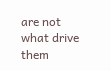are not what drive them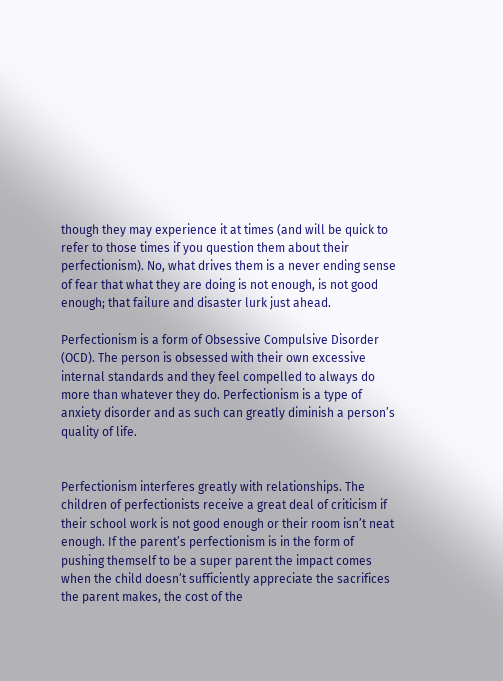though they may experience it at times (and will be quick to refer to those times if you question them about their perfectionism). No, what drives them is a never ending sense of fear that what they are doing is not enough, is not good enough; that failure and disaster lurk just ahead.

Perfectionism is a form of Obsessive Compulsive Disorder (OCD). The person is obsessed with their own excessive internal standards and they feel compelled to always do more than whatever they do. Perfectionism is a type of anxiety disorder and as such can greatly diminish a person’s quality of life.


Perfectionism interferes greatly with relationships. The children of perfectionists receive a great deal of criticism if their school work is not good enough or their room isn’t neat enough. If the parent’s perfectionism is in the form of pushing themself to be a super parent the impact comes when the child doesn’t sufficiently appreciate the sacrifices the parent makes, the cost of the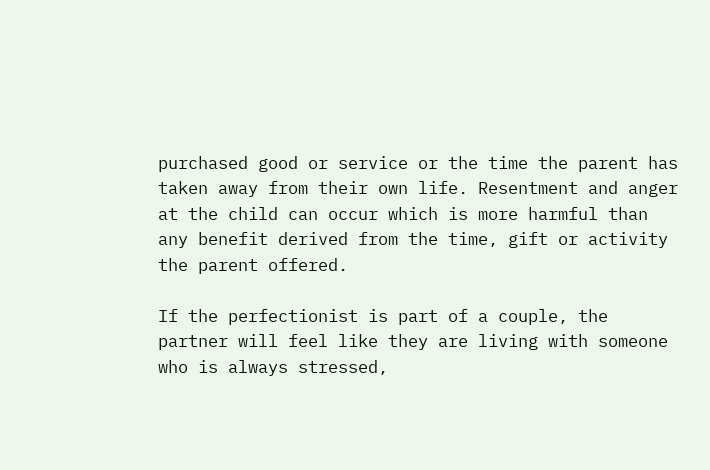purchased good or service or the time the parent has taken away from their own life. Resentment and anger at the child can occur which is more harmful than any benefit derived from the time, gift or activity the parent offered.

If the perfectionist is part of a couple, the partner will feel like they are living with someone who is always stressed,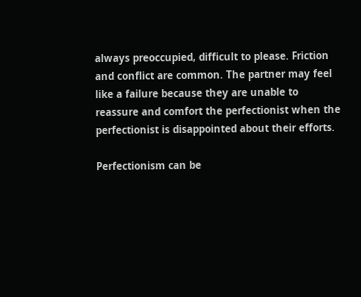always preoccupied, difficult to please. Friction and conflict are common. The partner may feel like a failure because they are unable to reassure and comfort the perfectionist when the perfectionist is disappointed about their efforts.

Perfectionism can be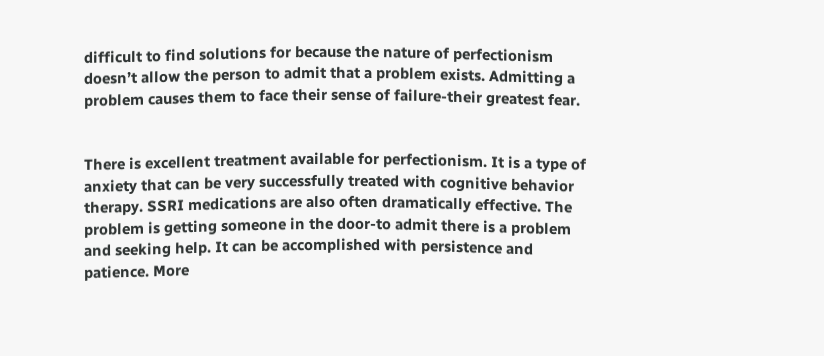difficult to find solutions for because the nature of perfectionism doesn’t allow the person to admit that a problem exists. Admitting a problem causes them to face their sense of failure-their greatest fear.


There is excellent treatment available for perfectionism. It is a type of anxiety that can be very successfully treated with cognitive behavior therapy. SSRI medications are also often dramatically effective. The problem is getting someone in the door-to admit there is a problem and seeking help. It can be accomplished with persistence and patience. More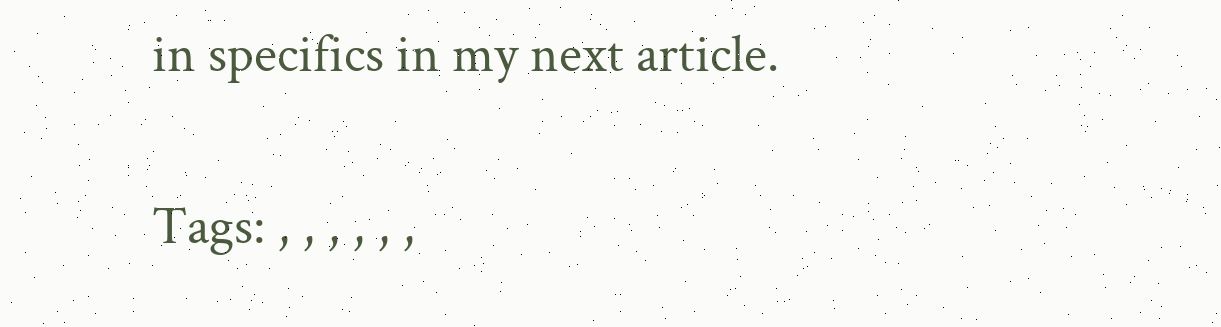in specifics in my next article.

Tags: , , , , , ,